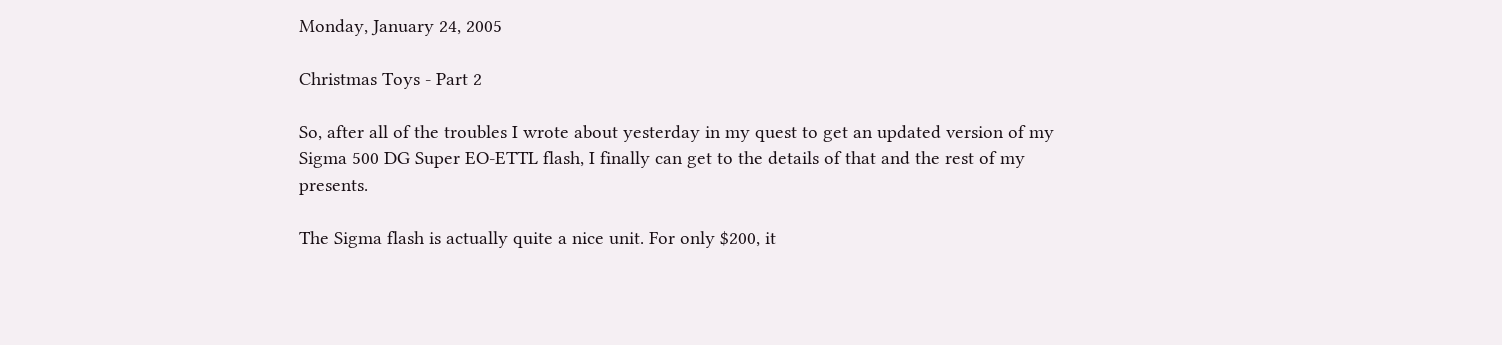Monday, January 24, 2005

Christmas Toys - Part 2

So, after all of the troubles I wrote about yesterday in my quest to get an updated version of my Sigma 500 DG Super EO-ETTL flash, I finally can get to the details of that and the rest of my presents.

The Sigma flash is actually quite a nice unit. For only $200, it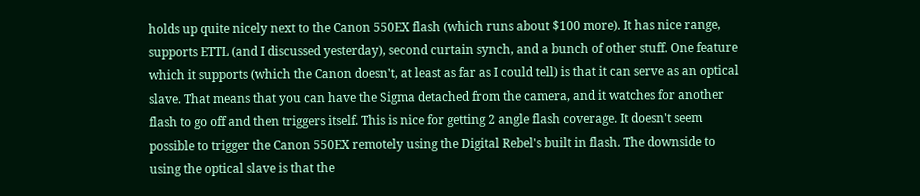holds up quite nicely next to the Canon 550EX flash (which runs about $100 more). It has nice range, supports ETTL (and I discussed yesterday), second curtain synch, and a bunch of other stuff. One feature which it supports (which the Canon doesn't, at least as far as I could tell) is that it can serve as an optical slave. That means that you can have the Sigma detached from the camera, and it watches for another flash to go off and then triggers itself. This is nice for getting 2 angle flash coverage. It doesn't seem possible to trigger the Canon 550EX remotely using the Digital Rebel's built in flash. The downside to using the optical slave is that the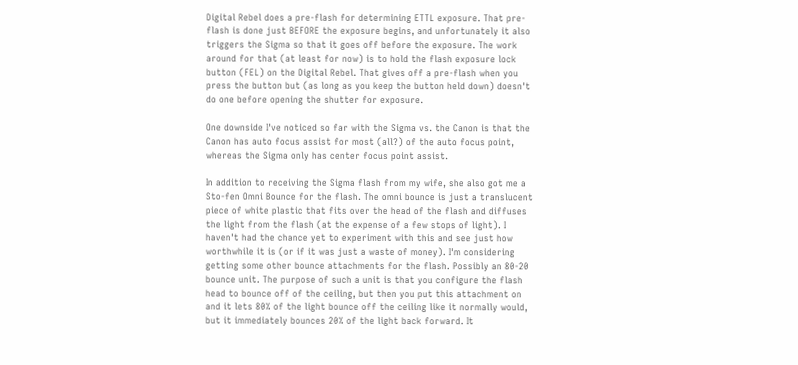Digital Rebel does a pre-flash for determining ETTL exposure. That pre-flash is done just BEFORE the exposure begins, and unfortunately it also triggers the Sigma so that it goes off before the exposure. The work around for that (at least for now) is to hold the flash exposure lock button (FEL) on the Digital Rebel. That gives off a pre-flash when you press the button but (as long as you keep the button held down) doesn't do one before opening the shutter for exposure.

One downside I've noticed so far with the Sigma vs. the Canon is that the Canon has auto focus assist for most (all?) of the auto focus point, whereas the Sigma only has center focus point assist.

In addition to receiving the Sigma flash from my wife, she also got me a Sto-fen Omni Bounce for the flash. The omni bounce is just a translucent piece of white plastic that fits over the head of the flash and diffuses the light from the flash (at the expense of a few stops of light). I haven't had the chance yet to experiment with this and see just how worthwhile it is (or if it was just a waste of money). I'm considering getting some other bounce attachments for the flash. Possibly an 80-20 bounce unit. The purpose of such a unit is that you configure the flash head to bounce off of the ceiling, but then you put this attachment on and it lets 80% of the light bounce off the ceiling like it normally would, but it immediately bounces 20% of the light back forward. It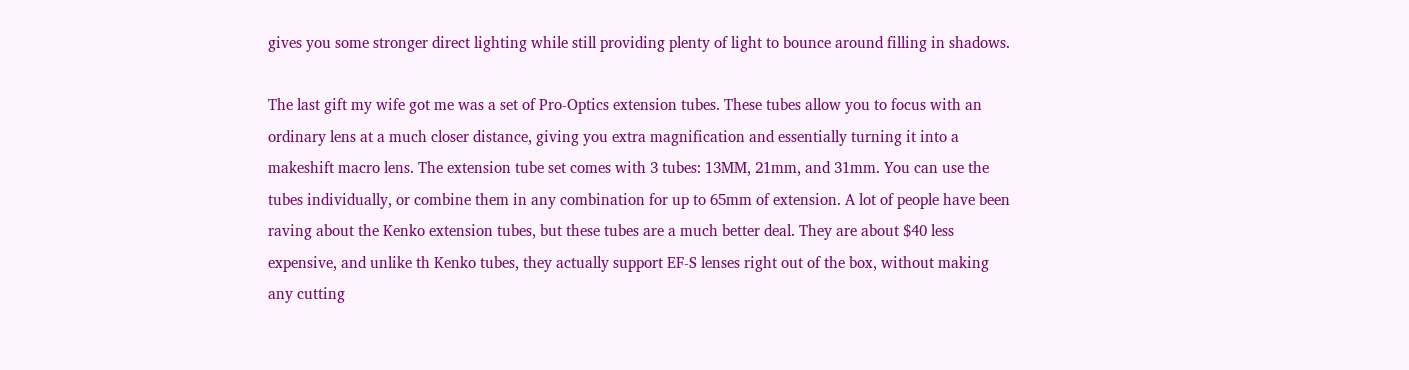gives you some stronger direct lighting while still providing plenty of light to bounce around filling in shadows.

The last gift my wife got me was a set of Pro-Optics extension tubes. These tubes allow you to focus with an ordinary lens at a much closer distance, giving you extra magnification and essentially turning it into a makeshift macro lens. The extension tube set comes with 3 tubes: 13MM, 21mm, and 31mm. You can use the tubes individually, or combine them in any combination for up to 65mm of extension. A lot of people have been raving about the Kenko extension tubes, but these tubes are a much better deal. They are about $40 less expensive, and unlike th Kenko tubes, they actually support EF-S lenses right out of the box, without making any cutting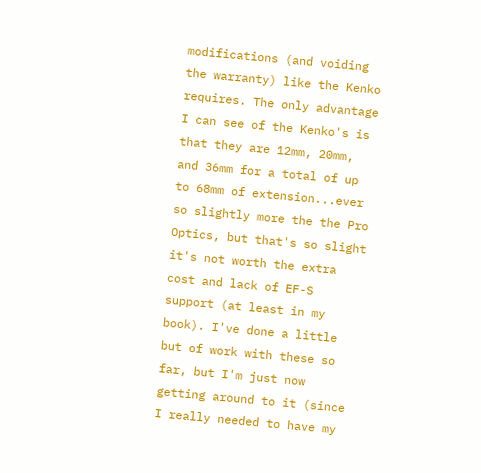modifications (and voiding the warranty) like the Kenko requires. The only advantage I can see of the Kenko's is that they are 12mm, 20mm, and 36mm for a total of up to 68mm of extension...ever so slightly more the the Pro Optics, but that's so slight it's not worth the extra cost and lack of EF-S support (at least in my book). I've done a little but of work with these so far, but I'm just now getting around to it (since I really needed to have my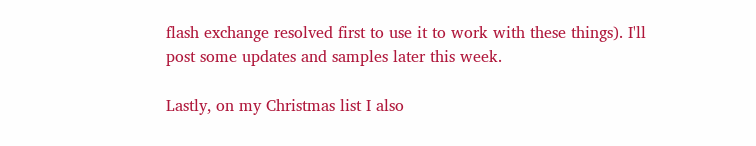flash exchange resolved first to use it to work with these things). I'll post some updates and samples later this week.

Lastly, on my Christmas list I also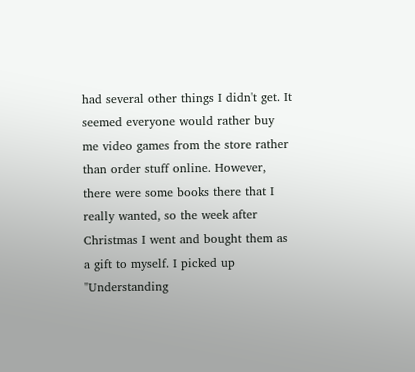had several other things I didn't get. It seemed everyone would rather buy me video games from the store rather than order stuff online. However, there were some books there that I really wanted, so the week after Christmas I went and bought them as a gift to myself. I picked up "Understanding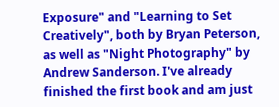Exposure" and "Learning to Set Creatively", both by Bryan Peterson, as well as "Night Photography" by Andrew Sanderson. I've already finished the first book and am just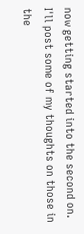now getting started into the second on. I'll post some of my thoughts on those in the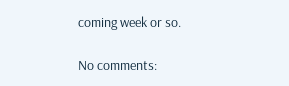coming week or so.

No comments: